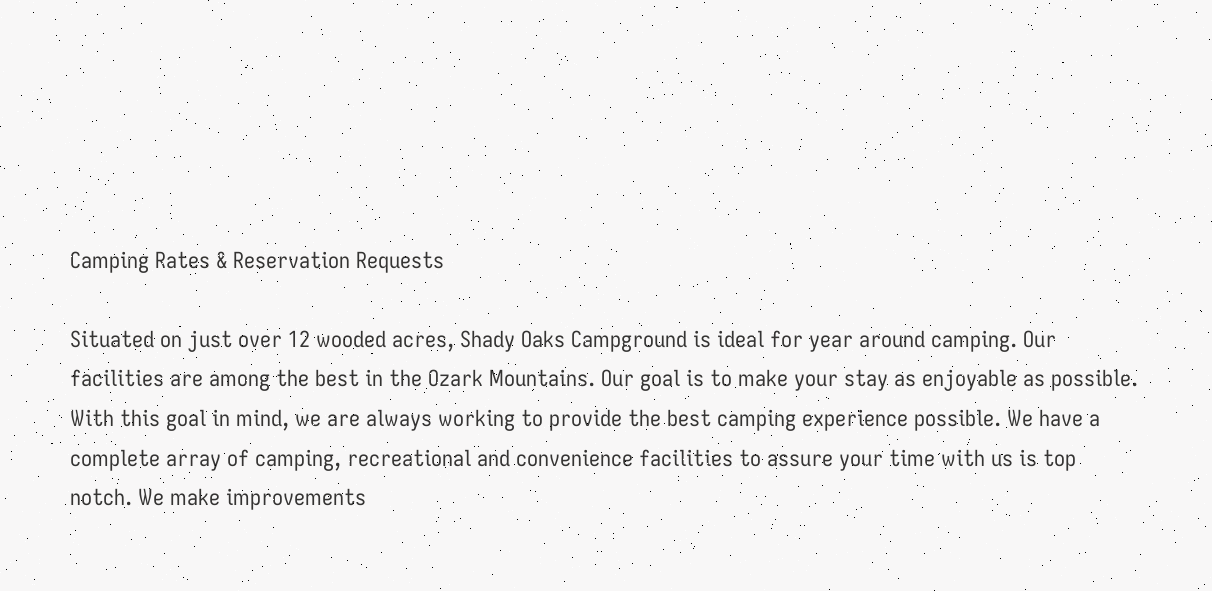Camping Rates & Reservation Requests

Situated on just over 12 wooded acres, Shady Oaks Campground is ideal for year around camping. Our facilities are among the best in the Ozark Mountains. Our goal is to make your stay as enjoyable as possible. With this goal in mind, we are always working to provide the best camping experience possible. We have a complete array of camping, recreational and convenience facilities to assure your time with us is top notch. We make improvements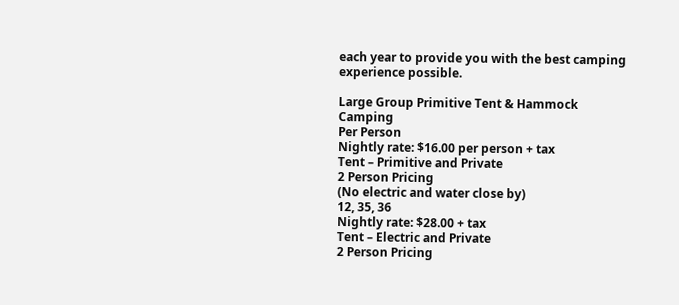each year to provide you with the best camping experience possible.

Large Group Primitive Tent & Hammock Camping
Per Person
Nightly rate: $16.00 per person + tax
Tent – Primitive and Private
2 Person Pricing
(No electric and water close by)
12, 35, 36
Nightly rate: $28.00 + tax
Tent – Electric and Private
2 Person Pricing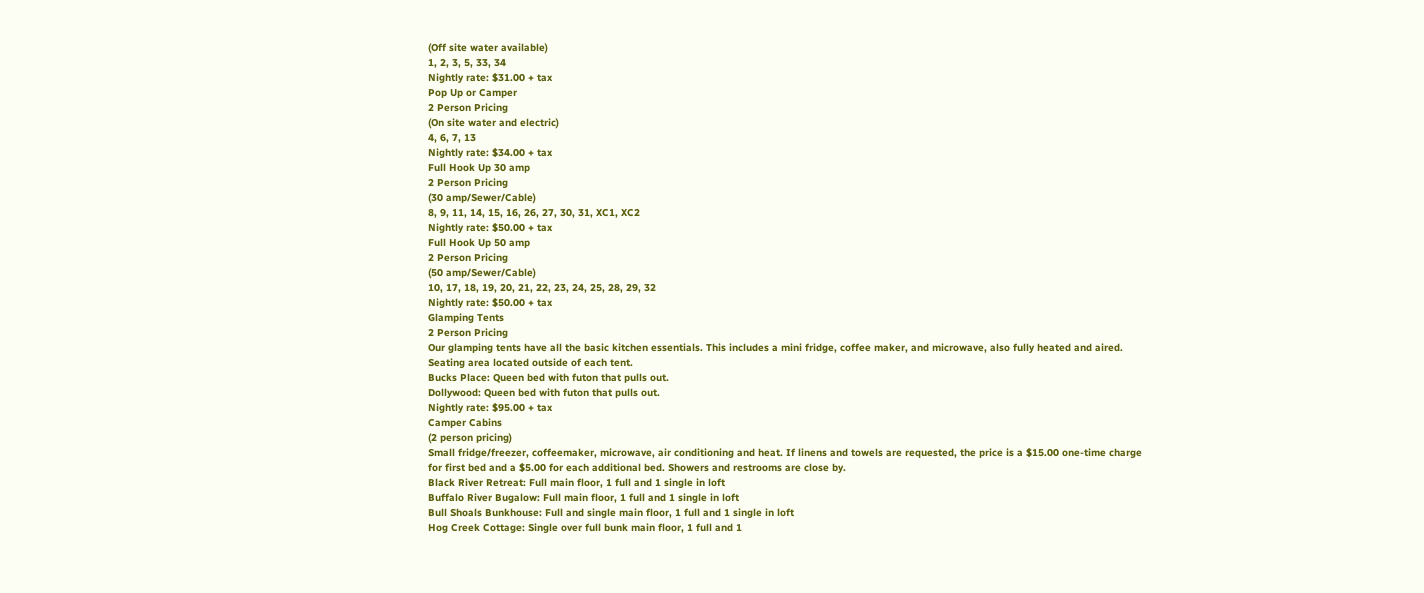(Off site water available)
1, 2, 3, 5, 33, 34
Nightly rate: $31.00 + tax
Pop Up or Camper
2 Person Pricing
(On site water and electric)
4, 6, 7, 13
Nightly rate: $34.00 + tax
Full Hook Up 30 amp
2 Person Pricing
(30 amp/Sewer/Cable)
8, 9, 11, 14, 15, 16, 26, 27, 30, 31, XC1, XC2
Nightly rate: $50.00 + tax
Full Hook Up 50 amp
2 Person Pricing
(50 amp/Sewer/Cable)
10, 17, 18, 19, 20, 21, 22, 23, 24, 25, 28, 29, 32
Nightly rate: $50.00 + tax
Glamping Tents
2 Person Pricing
Our glamping tents have all the basic kitchen essentials. This includes a mini fridge, coffee maker, and microwave, also fully heated and aired. Seating area located outside of each tent.
Bucks Place: Queen bed with futon that pulls out.
Dollywood: Queen bed with futon that pulls out.
Nightly rate: $95.00 + tax
Camper Cabins
(2 person pricing)
Small fridge/freezer, coffeemaker, microwave, air conditioning and heat. If linens and towels are requested, the price is a $15.00 one-time charge for first bed and a $5.00 for each additional bed. Showers and restrooms are close by.
Black River Retreat: Full main floor, 1 full and 1 single in loft
Buffalo River Bugalow: Full main floor, 1 full and 1 single in loft
Bull Shoals Bunkhouse: Full and single main floor, 1 full and 1 single in loft
Hog Creek Cottage: Single over full bunk main floor, 1 full and 1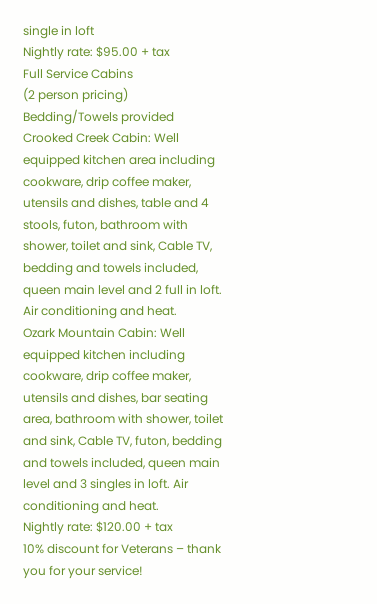single in loft
Nightly rate: $95.00 + tax
Full Service Cabins
(2 person pricing)
Bedding/Towels provided
Crooked Creek Cabin: Well equipped kitchen area including cookware, drip coffee maker, utensils and dishes, table and 4 stools, futon, bathroom with shower, toilet and sink, Cable TV, bedding and towels included, queen main level and 2 full in loft. Air conditioning and heat.
Ozark Mountain Cabin: Well equipped kitchen including cookware, drip coffee maker, utensils and dishes, bar seating area, bathroom with shower, toilet and sink, Cable TV, futon, bedding and towels included, queen main level and 3 singles in loft. Air conditioning and heat.
Nightly rate: $120.00 + tax
10% discount for Veterans – thank you for your service!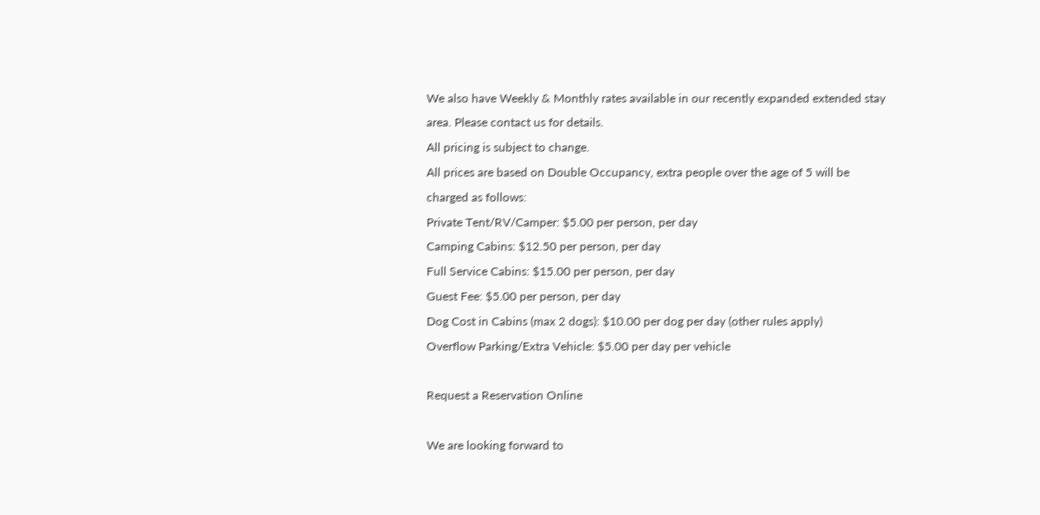We also have Weekly & Monthly rates available in our recently expanded extended stay area. Please contact us for details.
All pricing is subject to change.
All prices are based on Double Occupancy, extra people over the age of 5 will be charged as follows:
Private Tent/RV/Camper: $5.00 per person, per day
Camping Cabins: $12.50 per person, per day
Full Service Cabins: $15.00 per person, per day
Guest Fee: $5.00 per person, per day
Dog Cost in Cabins (max 2 dogs): $10.00 per dog per day (other rules apply)
Overflow Parking/Extra Vehicle: $5.00 per day per vehicle

Request a Reservation Online

We are looking forward to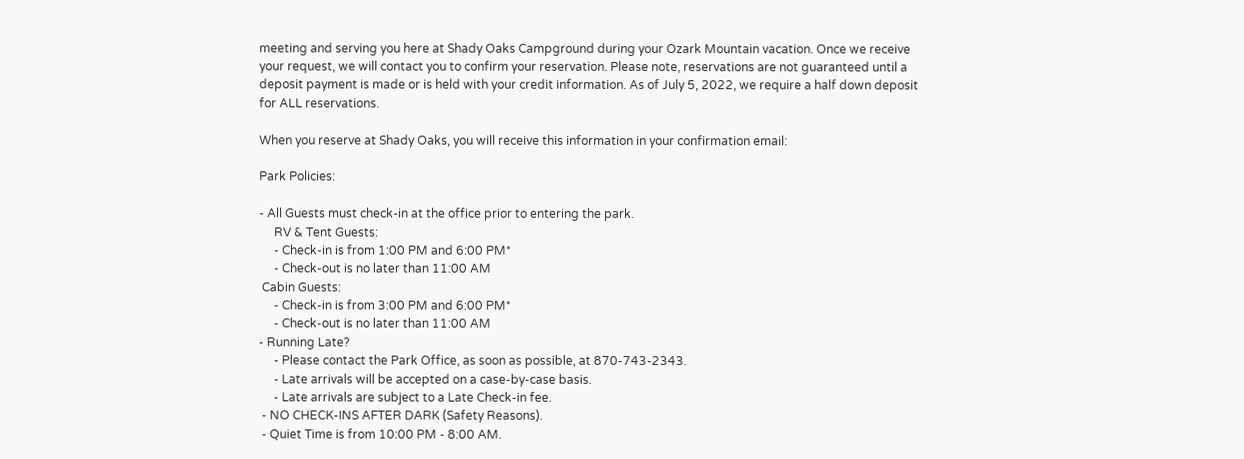meeting and serving you here at Shady Oaks Campground during your Ozark Mountain vacation. Once we receive your request, we will contact you to confirm your reservation. Please note, reservations are not guaranteed until a deposit payment is made or is held with your credit information. As of July 5, 2022, we require a half down deposit for ALL reservations.

When you reserve at Shady Oaks, you will receive this information in your confirmation email:

Park Policies:

- All Guests must check-in at the office prior to entering the park.
     RV & Tent Guests:
     - Check-in is from 1:00 PM and 6:00 PM*
     - Check-out is no later than 11:00 AM
 Cabin Guests:
     - Check-in is from 3:00 PM and 6:00 PM*
     - Check-out is no later than 11:00 AM
- Running Late?
     - Please contact the Park Office, as soon as possible, at 870-743-2343.
     - Late arrivals will be accepted on a case-by-case basis.
     - Late arrivals are subject to a Late Check-in fee.
 - NO CHECK-INS AFTER DARK (Safety Reasons).
 - Quiet Time is from 10:00 PM - 8:00 AM.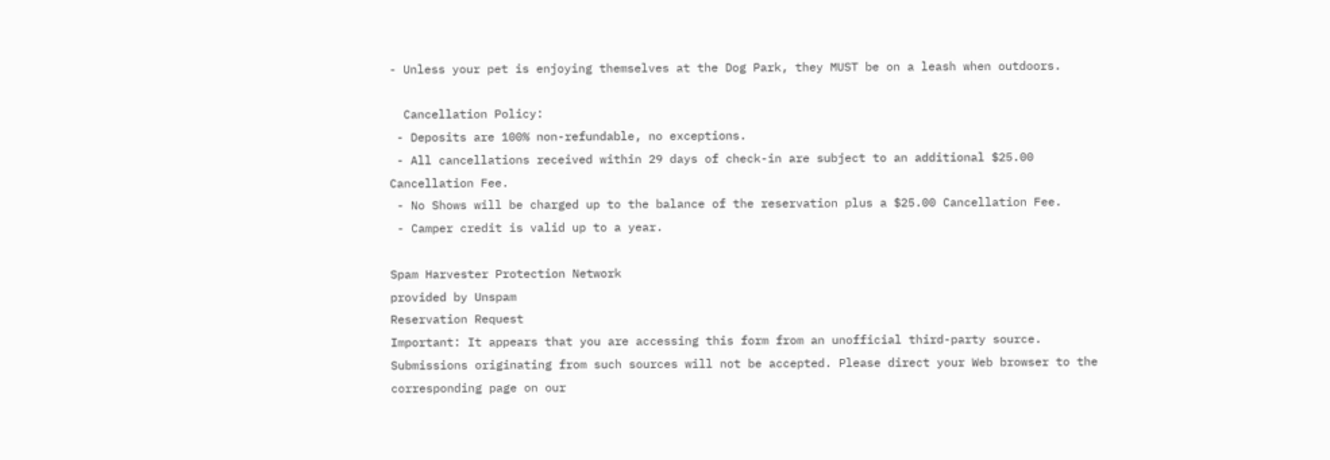- Unless your pet is enjoying themselves at the Dog Park, they MUST be on a leash when outdoors.

  Cancellation Policy:
 - Deposits are 100% non-refundable, no exceptions.
 - All cancellations received within 29 days of check-in are subject to an additional $25.00 Cancellation Fee.
 - No Shows will be charged up to the balance of the reservation plus a $25.00 Cancellation Fee.
 - Camper credit is valid up to a year.

Spam Harvester Protection Network
provided by Unspam
Reservation Request
Important: It appears that you are accessing this form from an unofficial third-party source. Submissions originating from such sources will not be accepted. Please direct your Web browser to the corresponding page on our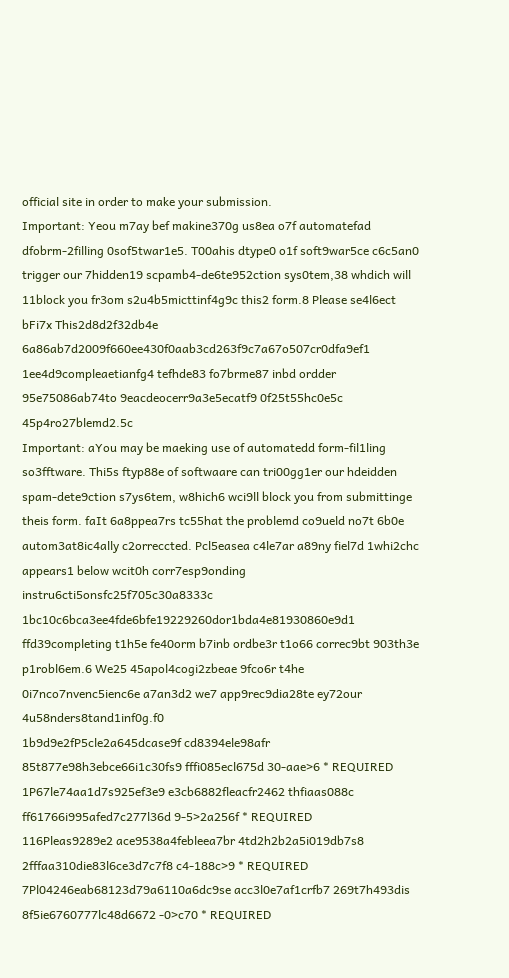official site in order to make your submission.
Important: Yeou m7ay bef makine370g us8ea o7f automatefad dfobrm-2filling 0sof5twar1e5. T00ahis dtype0 o1f soft9war5ce c6c5an0 trigger our 7hidden19 scpamb4-de6te952ction sys0tem,38 whdich will 11block you fr3om s2u4b5micttinf4g9c this2 form.8 Please se4l6ect bFi7x This2d8d2f32db4e 6a86ab7d2009f660ee430f0aab3cd263f9c7a67o507cr0dfa9ef1 1ee4d9compleaetianfg4 tefhde83 fo7brme87 inbd ordder 95e75086ab74to 9eacdeocerr9a3e5ecatf9 0f25t55hc0e5c 45p4ro27blemd2.5c
Important: aYou may be maeking use of automatedd form-fil1ling so3fftware. Thi5s ftyp88e of softwaare can tri00gg1er our hdeidden spam-dete9ction s7ys6tem, w8hich6 wci9ll block you from submittinge theis form. faIt 6a8ppea7rs tc55hat the problemd co9ueld no7t 6b0e autom3at8ic4ally c2orreccted. Pcl5easea c4le7ar a89ny fiel7d 1whi2chc appears1 below wcit0h corr7esp9onding instru6cti5onsfc25f705c30a8333c 1bc10c6bca3ee4fde6bfe19229260dor1bda4e81930860e9d1 ffd39completing t1h5e fe40orm b7inb ordbe3r t1o66 correc9bt 903th3e p1robl6em.6 We25 45apol4cogi2zbeae 9fco6r t4he 0i7nco7nvenc5ienc6e a7an3d2 we7 app9rec9dia28te ey72our 4u58nders8tand1inf0g.f0
1b9d9e2fP5cle2a645dcase9f cd8394ele98afr 85t877e98h3ebce66i1c30fs9 fffi085ecl675d 30-aae>6 * REQUIRED
1P67le74aa1d7s925ef3e9 e3cb6882fleacfr2462 thfiaas088c ff61766i995afed7c277l36d 9-5>2a256f * REQUIRED
116Pleas9289e2 ace9538a4febleea7br 4td2h2b2a5i019db7s8 2fffaa310die83l6ce3d7c7f8 c4-188c>9 * REQUIRED
7Pl04246eab68123d79a6110a6dc9se acc3l0e7af1crfb7 269t7h493dis 8f5ie6760777lc48d6672 -0>c70 * REQUIRED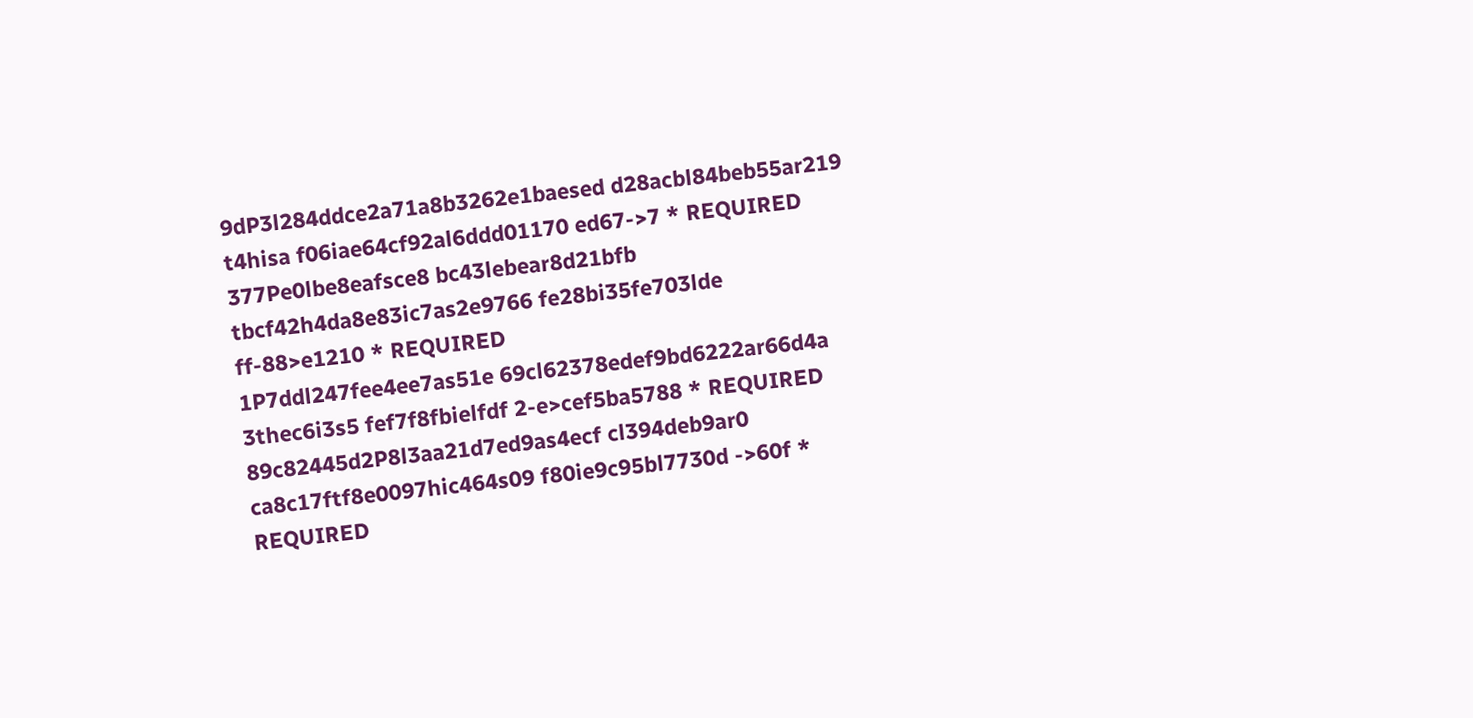9dP3l284ddce2a71a8b3262e1baesed d28acbl84beb55ar219 t4hisa f06iae64cf92al6ddd01170 ed67->7 * REQUIRED
377Pe0lbe8eafsce8 bc43lebear8d21bfb tbcf42h4da8e83ic7as2e9766 fe28bi35fe703lde ff-88>e1210 * REQUIRED
1P7ddl247fee4ee7as51e 69cl62378edef9bd6222ar66d4a 3thec6i3s5 fef7f8fbielfdf 2-e>cef5ba5788 * REQUIRED
89c82445d2P8l3aa21d7ed9as4ecf cl394deb9ar0 ca8c17ftf8e0097hic464s09 f80ie9c95bl7730d ->60f * REQUIRED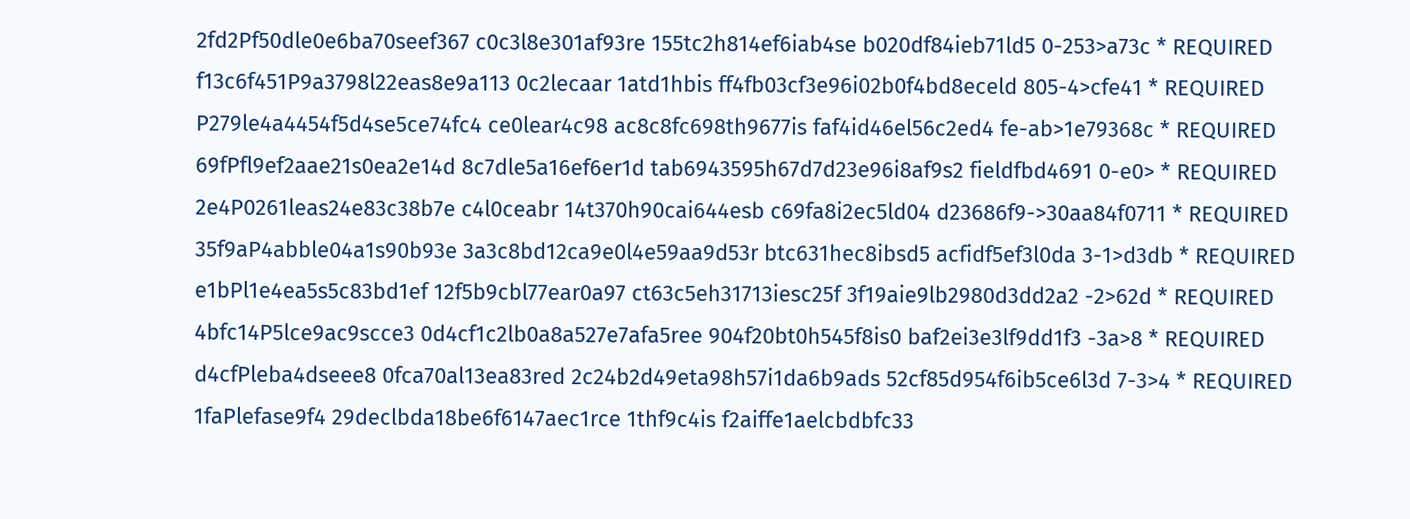2fd2Pf50dle0e6ba70seef367 c0c3l8e301af93re 155tc2h814ef6iab4se b020df84ieb71ld5 0-253>a73c * REQUIRED
f13c6f451P9a3798l22eas8e9a113 0c2lecaar 1atd1hbis ff4fb03cf3e96i02b0f4bd8eceld 805-4>cfe41 * REQUIRED
P279le4a4454f5d4se5ce74fc4 ce0lear4c98 ac8c8fc698th9677is faf4id46el56c2ed4 fe-ab>1e79368c * REQUIRED
69fPfl9ef2aae21s0ea2e14d 8c7dle5a16ef6er1d tab6943595h67d7d23e96i8af9s2 fieldfbd4691 0-e0> * REQUIRED
2e4P0261leas24e83c38b7e c4l0ceabr 14t370h90cai644esb c69fa8i2ec5ld04 d23686f9->30aa84f0711 * REQUIRED
35f9aP4abble04a1s90b93e 3a3c8bd12ca9e0l4e59aa9d53r btc631hec8ibsd5 acfidf5ef3l0da 3-1>d3db * REQUIRED
e1bPl1e4ea5s5c83bd1ef 12f5b9cbl77ear0a97 ct63c5eh31713iesc25f 3f19aie9lb2980d3dd2a2 -2>62d * REQUIRED
4bfc14P5lce9ac9scce3 0d4cf1c2lb0a8a527e7afa5ree 904f20bt0h545f8is0 baf2ei3e3lf9dd1f3 -3a>8 * REQUIRED
d4cfPleba4dseee8 0fca70al13ea83red 2c24b2d49eta98h57i1da6b9ads 52cf85d954f6ib5ce6l3d 7-3>4 * REQUIRED
1faPlefase9f4 29declbda18be6f6147aec1rce 1thf9c4is f2aiffe1aelcbdbfc33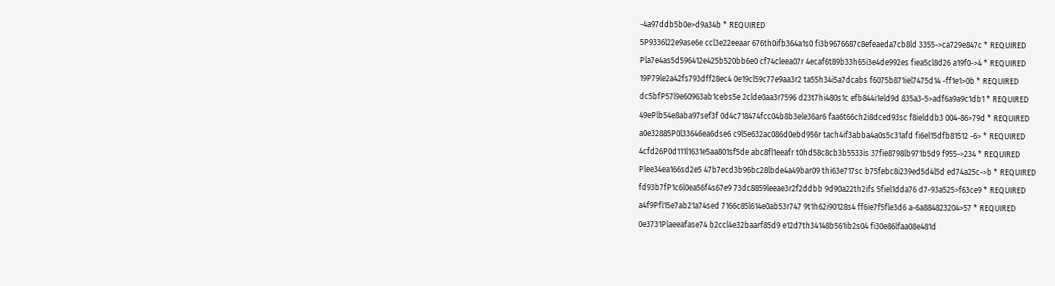-4a97ddb5b0e>d9a34b * REQUIRED
5P9336l22e9ase6e ccl3e22eeaar 676th0ifb364a1s0 fi3b9676687c8efeaeda7cb8ld 3355->ca729e847c * REQUIRED
Pla7e4as5d596412e425b520bb6e0 cf74cleea07r 4ecaf6t89b33h65i3e4de992es fiea5cl8d26 a19f0->4 * REQUIRED
19P79le2a42fs793dff28ec4 0e19cl59c77e9aa3r2 ta55h34i5a7dcabs f6075b871iel7475d14 -ff1e1>0b * REQUIRED
dc5bfP57l9e60963ab1cebs5e 2clde0aa3r7596 d23t7hi480s1c efb844i1eld9d 835a3-5>adf6a9a9c1db1 * REQUIRED
49ePlb54e8aba97sef3f 0d4c718474fcc04b8b3ele36ar6 faa6t66ch2i8dced93sc f8ielddb3 004-86>79d * REQUIRED
a0e32885P0l33646ea6dse6 c9l5e632ac086d0ebd956r tach4if3abba4a0s5c31afd fi6el15dfb81512 -6> * REQUIRED
4cfd26P0d111l1631e5aa801sf5de abc8fl1eeafr t0hd58c8cb3b5533is 37fie8798lb971b5d9 f955->234 * REQUIRED
Plee34ea166sd2e5 47b7ecd3b96bc28lbde4a49bar09 thi63e717sc b75febc8i239ed5d4l5d ed74a25c->b * REQUIRED
fd93b7fP1c6l0ea56f4s67e9 73dc8859leeae3r2f2ddbb 9d90a22th2ifs 5fiel1dda76 d7-93a525>f63ce9 * REQUIRED
a4f9Pfl15e7ab21a74sed 7166c85l614e0ab53r747 9t1h62i90128s4 ff6ie7f5fle3d6 a-6a884823204>57 * REQUIRED
0e3731Plaeeafase74 b2ccl4e32baarf85d9 e12d7th34148b561ib2s04 fi30e86lfaa08e481d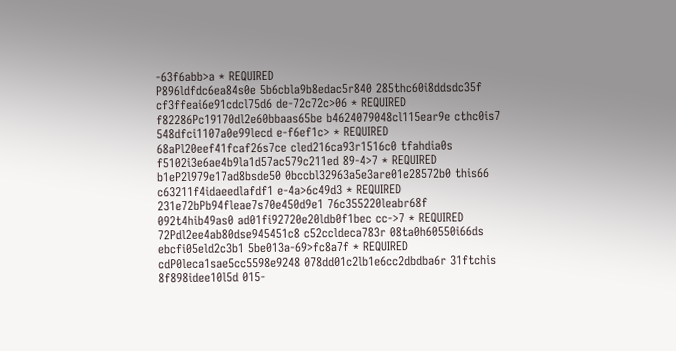-63f6abb>a * REQUIRED
P896ldfdc6ea84s0e 5b6cbla9b8edac5r840 285thc60i8ddsdc35f cf3ffeai6e91cdcl75d6 de-72c72c>06 * REQUIRED
f82286Pc19170dl2e60bbaas65be b4624079048cl115ear9e cthc0is7 548dfci1107a0e99lecd e-f6ef1c> * REQUIRED
68aPl20eef41fcaf26s7ce cled216ca93r1516c0 tfahdia0s f5102i3e6ae4b9la1d57ac579c211ed 89-4>7 * REQUIRED
b1eP2l979e17ad8bsde50 0bccbl32963a5e3are01e28572b0 this66 c63211f4idaeedlafdf1 e-4a>6c49d3 * REQUIRED
231e72bPb94fleae7s70e450d9e1 76c355220leabr68f 092t4hib49as0 ad01fi92720e20ldb0f1bec cc->7 * REQUIRED
72Pdl2ee4ab80dse945451c8 c52ccldeca783r 08ta0h60550i66ds ebcfi05eld2c3b1 5be013a-69>fc8a7f * REQUIRED
cdP0leca1sae5cc5598e9248 078dd01c2lb1e6cc2dbdba6r 31ftchis 8f898idee10l5d 015-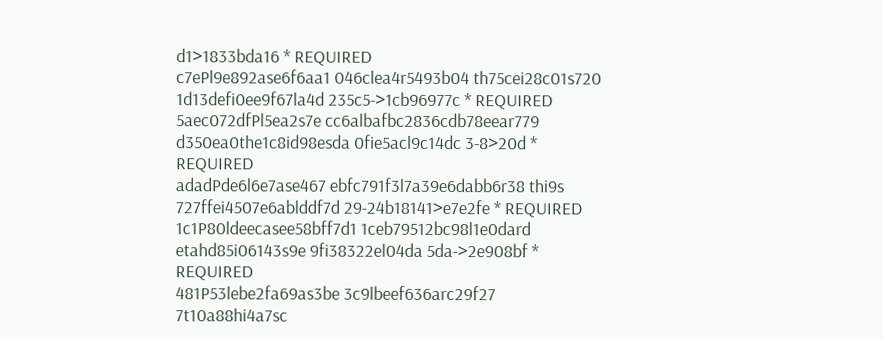d1>1833bda16 * REQUIRED
c7ePl9e892ase6f6aa1 046clea4r5493b04 th75cei28c01s720 1d13defi0ee9f67la4d 235c5->1cb96977c * REQUIRED
5aec072dfPl5ea2s7e cc6albafbc2836cdb78eear779 d350ea0the1c8id98esda 0fie5acl9c14dc 3-8>20d * REQUIRED
adadPde6l6e7ase467 ebfc791f3l7a39e6dabb6r38 thi9s 727ffei4507e6ablddf7d 29-24b18141>e7e2fe * REQUIRED
1c1P80ldeecasee58bff7d1 1ceb79512bc98l1e0dard etahd85i06143s9e 9fi38322el04da 5da->2e908bf * REQUIRED
481P53lebe2fa69as3be 3c9lbeef636arc29f27 7t10a88hi4a7sc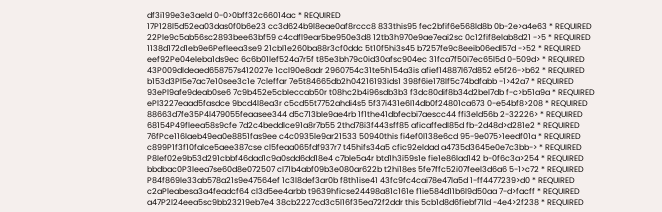df3i199e3e3aeld 0-0>0bff32c66014ac * REQUIRED
17P128l5d52ea03das0f0b6e23 cc3d624b9l8eae0af8rccc8 833this95 fec2bfif6e568ld8b 0b-2e>a4e63 * REQUIRED
22Ple9c5ab56sc2893bee63bf59 c4cdfl9ear5be950e3d8 12tb3h970e9ae7eai2sc 0c12fif8elab8d21 ->5 * REQUIRED
1138d172d1eb9e6Pefleea3se9 21cbl1e260ba88r3cf0ddc 5t10f5hi3s45 b7257fe9c8eeib06edl57d ->52 * REQUIRED
eef92Pe04eleba1ds9ec 6c6b01lef524a7r5f t85e3bh79c0id30afsc904ec 31fca7f50i7ec65l5d 0-509d> * REQUIRED
43P009dldeaed658757s412027e 1ccl90e8adr 2960754c31te5h154a3is afief14887l67d852 e5f26->b62 * REQUIRED
b153d3Pl5e7ac7e10see3c1e 7cleffar 7e5t84665db2h04216193ids1 398f6ie178lf5c74bdfabb -1>42a7 * REQUIRED
93ePl9afe9deab0se6 7c9b452e5cbleccab50r t08hc2b4i96sdb3b3 f3dc80dif8b34d2bel7db f-c>b51a9a * REQUIRED
ePl3227eaad5fasdce 9bcd4l8ea3r c5cd55t7752ahdi4s5 5f37i431e6l14db0f24801ca673 0-e54bf8>208 * REQUIRED
88663d7fe35P4l479055feaasee344 d5c713ble9ae4rb 1f1the41dbfecbi7aescc44 ffi3eld56b 2-32226> * REQUIRED
68154P49fleea58s9cfe 7d2c4beddlce91a8r7b55 2thd78i3f443sff85 aficaffedl85d fb-2d48d>d281e2 * REQUIRED
76fPce116laeb49ea0e8851fas9ee c4c0935le9ar21533 50940this fi4ef0l138e6cd 95-9e075>1eedf01a * REQUIRED
c899P1f3f10falce5aee387cse cl5feaa065fdf937r7 t45hifs34a5 cfic92eldad a4735d3645e0e7c3bb-> * REQUIRED
P8lef02e9b53d291cbbf46dad1c9a0sdd6dd18e4 c7ble5a4r btd1h3i59s1e fie1e86lad142 b-0f6c3a>254 * REQUIRED
bbdbac0P3leea7se60d8e072507 cl71b4abf09b3e080ar622b t2hi18es 5fe7ffc52i07feel3d6a6 5-1>c72 * REQUIRED
P84f869le33ab578a21s9e47564ef 1c3l8def3ar0b f8th1ise41 43fc9fc4cai78e47la5d 1-ff4477239>d0 * REQUIRED
c2aPleabesa3a4feadcf64 cl3d5ee4arbb t9639hficse24498a81c161e f1ie584d11b6l9d50aa 7-d>facff * REQUIRED
a47P2l24eea5sc9bb23219eb7e4 38cb2227cd3c5l16f35ea72f2ddr this 5cb1d8d6fiebf71ld -4e4>2f238 * REQUIRED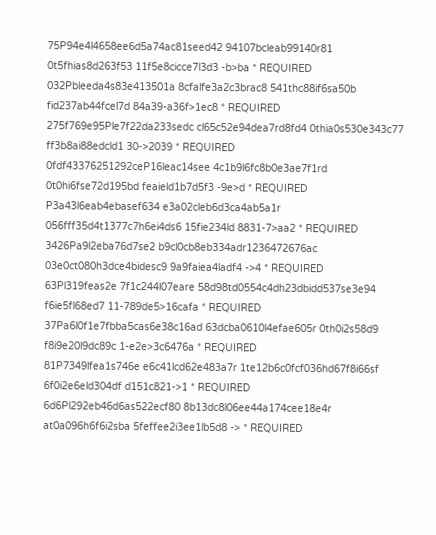75P94e4l4658ee6d5a74ac81seed42 94107bcleab99140r81 0t5fhias8d263f53 11f5e8cicce7l3d3 -b>ba * REQUIRED
032Pbleeda4s83e413501a 8cfalfe3a2c3brac8 541thc88if6sa50b fid237ab44fcel7d 84a39-a36f>1ec8 * REQUIRED
275f769e95Ple7f22da233sedc cl65c52e94dea7rd8fd4 0thia0s530e343c77 ff3b8ai88edcld1 30->2039 * REQUIRED
0fdf43376251292ceP16leac14see 4c1b9l6fc8b0e3ae7f1rd 0t0hi6fse72d195bd feaield1b7d5f3 -9e>d * REQUIRED
P3a43l6eab4ebasef634 e3a02cleb6d3ca4ab5a1r 056fff35d4t1377c7h6ei4ds6 15fie234ld 8831-7>aa2 * REQUIRED
3426Pa9l2eba76d7se2 b9cl0cb8eb334adr1236472676ac 03e0ct080h3dce4bidesc9 9a9faiea4ladf4 ->4 * REQUIRED
63Pl319feas2e 7f1c244l07eare 58d98td0554c4dh23dbidd537se3e94 f6ie5fl68ed7 11-789de5>16cafa * REQUIRED
37Pa6l0f1e7fbba5cas6e38c16ad 63dcba0610l4efae605r 0th0i2s58d9 f8i9e20l9dc89c 1-e2e>3c6476a * REQUIRED
81P7349lfea1s746e e6c41lcd62e483a7r 1te12b6c0fcf036hd67f8i66sf 6f0i2e6eld304df d151c821->1 * REQUIRED
6d6Pl292eb46d6as522ecf80 8b13dc8l06ee44a174cee18e4r at0a096h6f6i2sba 5feffee2i3ee1lb5d8 -> * REQUIRED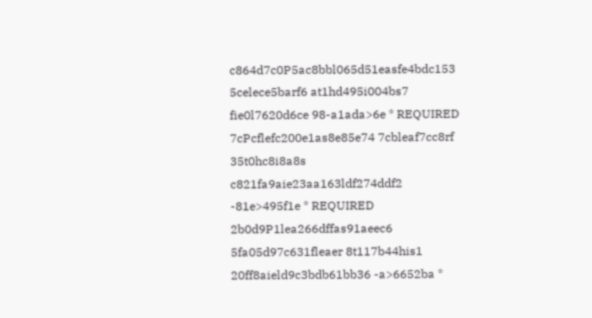c864d7c0P5ac8bbl065d51easfe4bdc153 5celece5barf6 at1hd495i004bs7 fie0l7620d6ce 98-a1ada>6e * REQUIRED
7cPcflefc200e1as8e85e74 7cbleaf7cc8rf 35t0hc8i8a8s c821fa9aie23aa163ldf274ddf2 -81e>495f1e * REQUIRED
2b0d9P1lea266dffas91aeec6 5fa05d97c631fleaer 8t117b44his1 20ff8aield9c3bdb61bb36 -a>6652ba *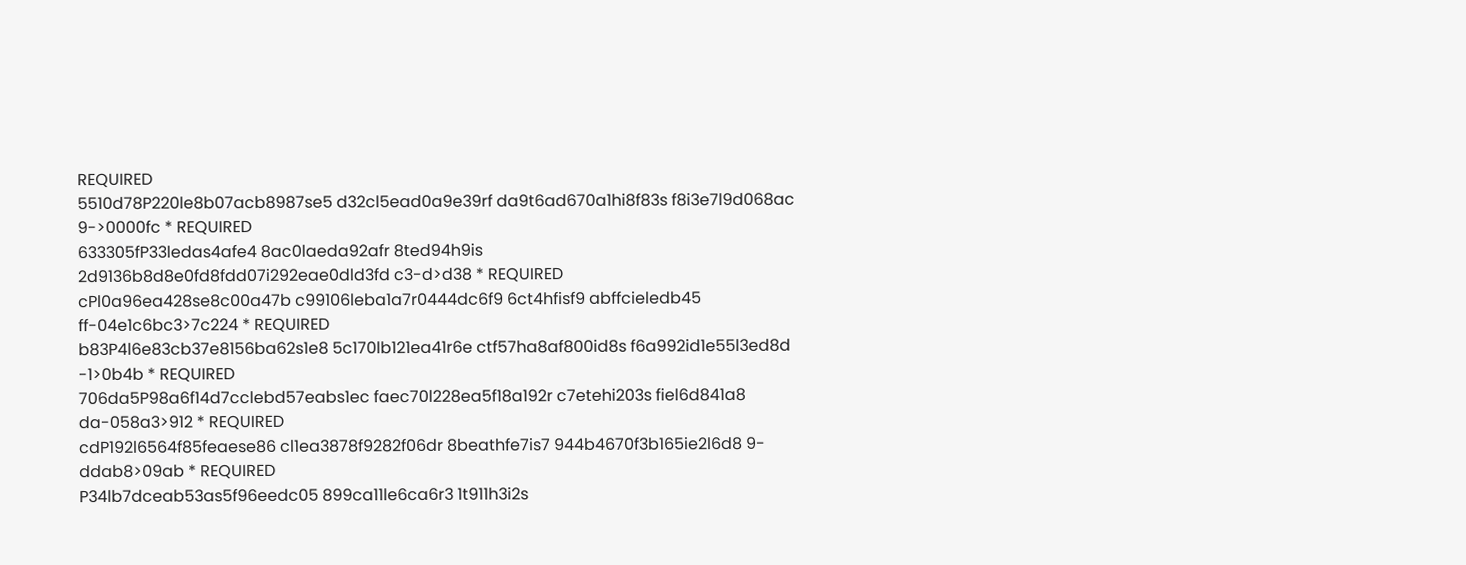REQUIRED
5510d78P220le8b07acb8987se5 d32cl5ead0a9e39rf da9t6ad670a1hi8f83s f8i3e7l9d068ac 9->0000fc * REQUIRED
633305fP33ledas4afe4 8ac0laeda92afr 8ted94h9is 2d9136b8d8e0fd8fdd07i292eae0dld3fd c3-d>d38 * REQUIRED
cPl0a96ea428se8c00a47b c99106leba1a7r0444dc6f9 6ct4hfisf9 abffcieledb45 ff-04e1c6bc3>7c224 * REQUIRED
b83P4l6e83cb37e8156ba62s1e8 5c170lb121ea41r6e ctf57ha8af800id8s f6a992id1e55l3ed8d -1>0b4b * REQUIRED
706da5P98a6f14d7cclebd57eabs1ec faec70l228ea5f18a192r c7etehi203s fiel6d841a8 da-058a3>912 * REQUIRED
cdP192l6564f85feaese86 cl1ea3878f9282f06dr 8beathfe7is7 944b4670f3b165ie2l6d8 9-ddab8>09ab * REQUIRED
P34lb7dceab53as5f96eedc05 899ca11le6ca6r3 1t911h3i2s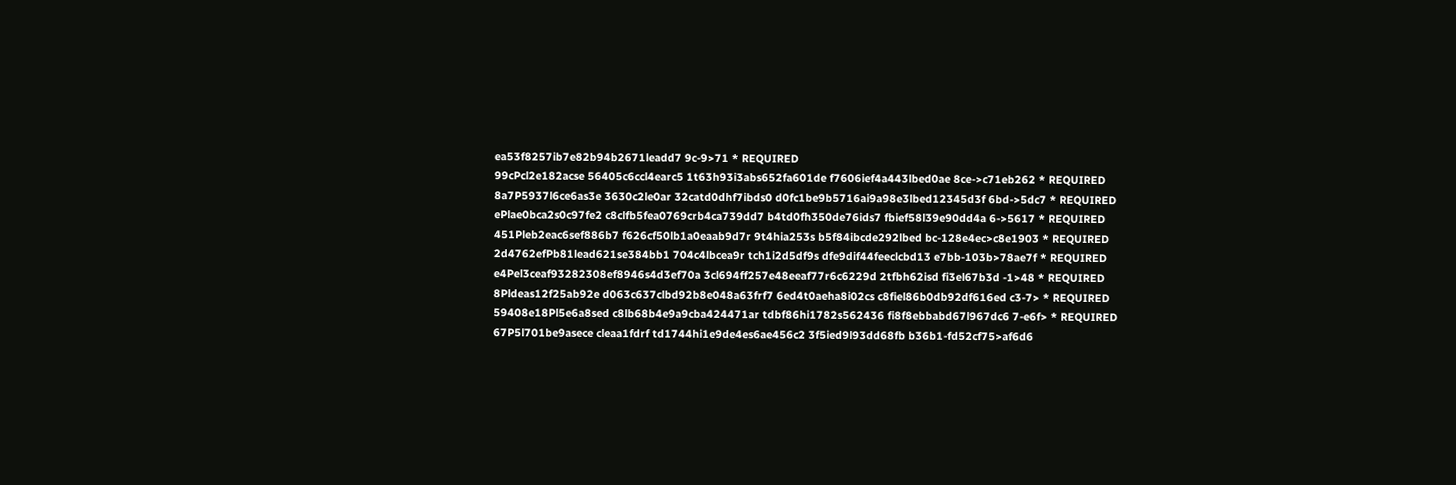ea53f8257ib7e82b94b2671leadd7 9c-9>71 * REQUIRED
99cPcl2e182acse 56405c6ccl4earc5 1t63h93i3abs652fa601de f7606ief4a443lbed0ae 8ce->c71eb262 * REQUIRED
8a7P5937l6ce6as3e 3630c2le0ar 32catd0dhf7ibds0 d0fc1be9b5716ai9a98e3lbed12345d3f 6bd->5dc7 * REQUIRED
ePlae0bca2s0c97fe2 c8clfb5fea0769crb4ca739dd7 b4td0fh350de76ids7 fbief58l39e90dd4a 6->5617 * REQUIRED
451Pleb2eac6sef886b7 f626cf50lb1a0eaab9d7r 9t4hia253s b5f84ibcde292lbed bc-128e4ec>c8e1903 * REQUIRED
2d4762efPb81lead621se384bb1 704c4lbcea9r tch1i2d5df9s dfe9dif44feeclcbd13 e7bb-103b>78ae7f * REQUIRED
e4Pel3ceaf93282308ef8946s4d3ef70a 3cl694ff257e48eeaf77r6c6229d 2tfbh62isd fi3el67b3d -1>48 * REQUIRED
8Pldeas12f25ab92e d063c637clbd92b8e048a63frf7 6ed4t0aeha8i02cs c8fiel86b0db92df616ed c3-7> * REQUIRED
59408e18Pl5e6a8sed c8lb68b4e9a9cba424471ar tdbf86hi1782s562436 fi8f8ebbabd67l967dc6 7-e6f> * REQUIRED
67P5l701be9asece cleaa1fdrf td1744hi1e9de4es6ae456c2 3f5ied9l93dd68fb b36b1-fd52cf75>af6d6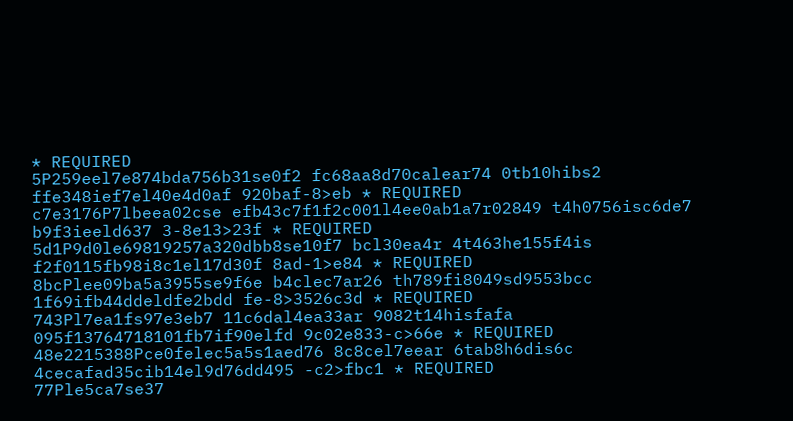* REQUIRED
5P259eel7e874bda756b31se0f2 fc68aa8d70calear74 0tb10hibs2 ffe348ief7el40e4d0af 920baf-8>eb * REQUIRED
c7e3176P7lbeea02cse efb43c7f1f2c001l4ee0ab1a7r02849 t4h0756isc6de7 b9f3ieeld637 3-8e13>23f * REQUIRED
5d1P9d0le69819257a320dbb8se10f7 bcl30ea4r 4t463he155f4is f2f0115fb98i8c1el17d30f 8ad-1>e84 * REQUIRED
8bcPlee09ba5a3955se9f6e b4clec7ar26 th789fi8049sd9553bcc 1f69ifb44ddeldfe2bdd fe-8>3526c3d * REQUIRED
743Pl7ea1fs97e3eb7 11c6dal4ea33ar 9082t14hisfafa 095f13764718101fb7if90elfd 9c02e833-c>66e * REQUIRED
48e2215388Pce0felec5a5s1aed76 8c8cel7eear 6tab8h6dis6c 4cecafad35cib14el9d76dd495 -c2>fbc1 * REQUIRED
77Ple5ca7se37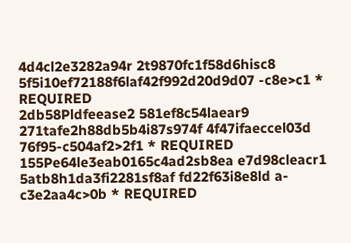4d4cl2e3282a94r 2t9870fc1f58d6hisc8 5f5i10ef72188f6laf42f992d20d9d07 -c8e>c1 * REQUIRED
2db58Pldfeease2 581ef8c54laear9 271tafe2h88db5b4i87s974f 4f47ifaeccel03d 76f95-c504af2>2f1 * REQUIRED
155Pe64le3eab0165c4ad2sb8ea e7d98cleacr1 5atb8h1da3fi2281sf8af fd22f63i8e8ld a-c3e2aa4c>0b * REQUIRED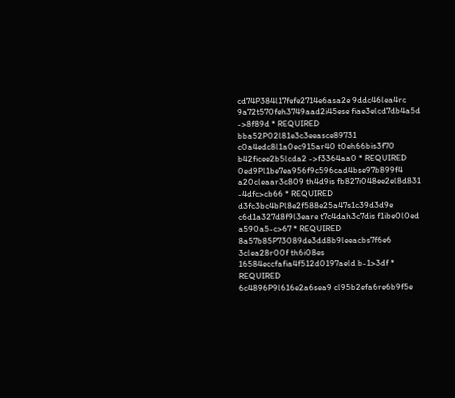cd74P384l17fefe2714e6asa2e 9ddc46lea4rc 9a72t570feh3749aad2i45ese fiae3elcd7db4a5d ->8f89d * REQUIRED
bba52P02l81e3c3eeasce89731 c0a4edc8l1a0ec915ar40 t0eh66bis3f70 b42ficee2b5lcda2 ->f3364aa0 * REQUIRED
0ed9Pl1be7ea956f9c596cad4bse97b899f4 a20cleaar3c809 th4d9is fb827i048ee2el8d831 -4dfc>cb66 * REQUIRED
d3fc3bc4bPl8e2f588e25a47s1c39d3d9e c6d1a327d8f9l3eare t7c4dah3c7dis f1ibe0l0ed a590a5-c>67 * REQUIRED
8a57b85P73089de3dd8b9leeacbs7f6e6 3clea28r00f th6i08es 16584eccfafia4f512d0197aeld b-1>3df * REQUIRED
6c4896P9l616e2a6sea9 cl95b2efa6re6b9f5e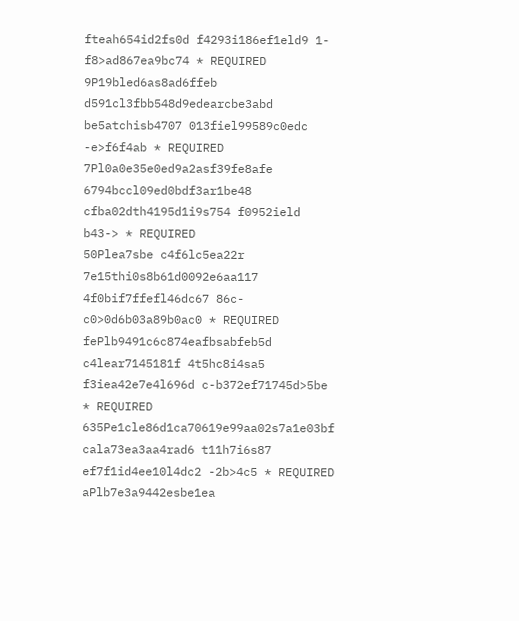fteah654id2fs0d f4293i186ef1eld9 1-f8>ad867ea9bc74 * REQUIRED
9P19bled6as8ad6ffeb d591cl3fbb548d9edearcbe3abd be5atchisb4707 013fiel99589c0edc -e>f6f4ab * REQUIRED
7Pl0a0e35e0ed9a2asf39fe8afe 6794bccl09ed0bdf3ar1be48 cfba02dth4195d1i9s754 f0952ield b43-> * REQUIRED
50Plea7sbe c4f6lc5ea22r 7e15thi0s8b61d0092e6aa117 4f0bif7ffefl46dc67 86c-c0>0d6b03a89b0ac0 * REQUIRED
fePlb9491c6c874eafbsabfeb5d c4lear7145181f 4t5hc8i4sa5 f3iea42e7e4l696d c-b372ef71745d>5be * REQUIRED
635Pe1cle86d1ca70619e99aa02s7a1e03bf cala73ea3aa4rad6 t11h7i6s87 ef7f1id4ee10l4dc2 -2b>4c5 * REQUIRED
aPlb7e3a9442esbe1ea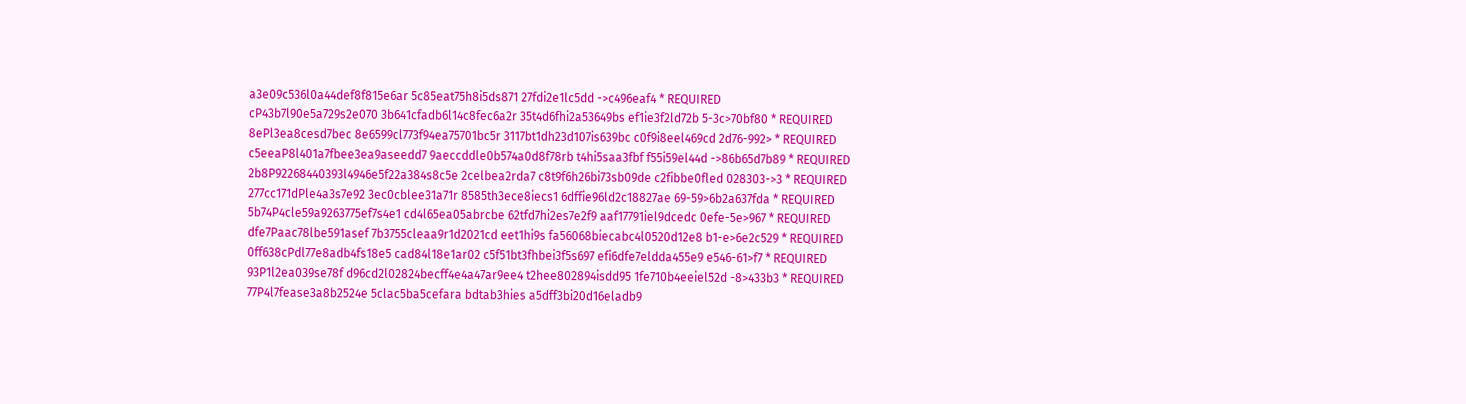a3e09c536l0a44def8f815e6ar 5c85eat75h8i5ds871 27fdi2e1lc5dd ->c496eaf4 * REQUIRED
cP43b7l90e5a729s2e070 3b641cfadb6l14c8fec6a2r 35t4d6fhi2a53649bs ef1ie3f2ld72b 5-3c>70bf80 * REQUIRED
8ePl3ea8cesd7bec 8e6599cl773f94ea75701bc5r 3117bt1dh23d107is639bc c0f9i8eel469cd 2d76-992> * REQUIRED
c5eeaP8l401a7fbee3ea9aseedd7 9aeccddle0b574a0d8f78rb t4hi5saa3fbf f55i59el44d ->86b65d7b89 * REQUIRED
2b8P92268440393l4946e5f22a384s8c5e 2celbea2rda7 c8t9f6h26bi73sb09de c2fibbe0fled 028303->3 * REQUIRED
277cc171dPle4a3s7e92 3ec0cblee31a71r 8585th3ece8iecs1 6dffie96ld2c18827ae 69-59>6b2a637fda * REQUIRED
5b74P4cle59a9263775ef7s4e1 cd4l65ea05abrcbe 62tfd7hi2es7e2f9 aaf17791iel9dcedc 0efe-5e>967 * REQUIRED
dfe7Paac78lbe591asef 7b3755cleaa9r1d2021cd eet1hi9s fa56068biecabc4l0520d12e8 b1-e>6e2c529 * REQUIRED
0ff638cPdl77e8adb4fs18e5 cad84l18e1ar02 c5f51bt3fhbei3f5s697 efi6dfe7eldda455e9 e546-61>f7 * REQUIRED
93P1l2ea039se78f d96cd2l02824becff4e4a47ar9ee4 t2hee802894isdd95 1fe710b4eeiel52d -8>433b3 * REQUIRED
77P4l7fease3a8b2524e 5clac5ba5cefara bdtab3hies a5dff3bi20d16eladb9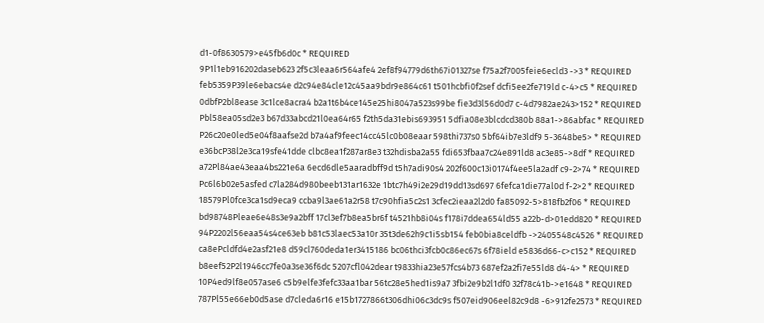d1-0f8630579>e45fb6d0c * REQUIRED
9P1l1eb916202daseb623 2f5c3leaa6r564afe4 2ef8f94779d6th67i01327se f75a2f7005feie6ecld3 ->3 * REQUIRED
feb5359P39le6ebacs4e d2c94e84cle12c45aa9bdr9e864c61 t501hcbfi0f2sef dcfi5ee2fe719ld c-4>c5 * REQUIRED
0dbfP2bl8ease 3c1lce8acra4 b2a1t6b4ce145e25hi8047a523s99be fie3d3l56d0d7 c-4d7982ae243>152 * REQUIRED
Pbl58ea05sd2e3 b67d33abcd21l0ea64r65 f2th5da31ebis693951 5dfia08e3blcdcd380b 88a1->86abfac * REQUIRED
P26c20e0led5e04f8aafse2d b7a4af9feec14cc45lc0b08eaar 598thi737s0 5bf64ib7e3ldf9 5-3648be5> * REQUIRED
e36bcP38l2e3ca19sfe41dde clbc8ea1f287ar8e3 t32hdisba2a55 fdi653fbaa7c24e891ld8 ac3e85->8df * REQUIRED
a72Pl84ae43eaa4bs221e6a 6ecd6dle5aaradbff9d t5h7adi90s4 202f600c13i0174f4ee5la2adf c9-2>74 * REQUIRED
Pc6l6b02e5asfed c7la284d980beeb131ar1632e 1btc7h49i2e29d19dd13sd697 6fefca1die77al0d f-2>2 * REQUIRED
18579Pl0fce3ca1sd9eca9 ccba9l3ae61a2r58 t7c90hfia5c2s1 3cfec2ieaa2l2d0 fa85092-5>818fb2f06 * REQUIRED
bd98748Pleae6e48s3e9a2bff 17cl3ef7b8ea5br6f t4521hb8i04s f178i7ddea654ld55 a22b-d>01edd820 * REQUIRED
94P2202l56eaa54s4ce63eb b81c53laec53a10r 35t3de62h9c1i5sb154 feb0bia8celdfb ->2405548c4526 * REQUIRED
ca8ePcldfd4e2asf21e8 d59cl760deda1er3415186 bc06thci3fcb0c86ec67s 6f78ield e5836d66-c>c152 * REQUIRED
b8eef52P2l1946cc7fe0a3se36f6dc 5207cfl042dear t9833hia23e57fcs4b73 687ef2a2fi7e55ld8 d4-4> * REQUIRED
10P4ed9lf8e057ase6 c5b9elfe3fefc33aa1bar 56tc28e5hed1is9a7 3fbi2e9b2l1df0 32f78c41b->e1648 * REQUIRED
787Pl55e66eb0d5ase d7cleda6r16 e15b1727866t306dhi06c3dc9s f507eid906eel82c9d8 -6>912fe2573 * REQUIRED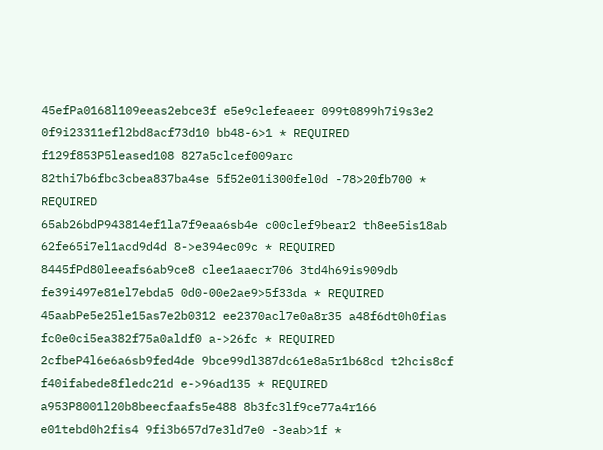45efPa0168l109eeas2ebce3f e5e9clefeaeer 099t0899h7i9s3e2 0f9i23311efl2bd8acf73d10 bb48-6>1 * REQUIRED
f129f853P5leased108 827a5clcef009arc 82thi7b6fbc3cbea837ba4se 5f52e01i300fel0d -78>20fb700 * REQUIRED
65ab26bdP943814ef1la7f9eaa6sb4e c00clef9bear2 th8ee5is18ab 62fe65i7el1acd9d4d 8->e394ec09c * REQUIRED
8445fPd80leeafs6ab9ce8 clee1aaecr706 3td4h69is909db fe39i497e81el7ebda5 0d0-00e2ae9>5f33da * REQUIRED
45aabPe5e25le15as7e2b0312 ee2370acl7e0a8r35 a48f6dt0h0fias fc0e0ci5ea382f75a0aldf0 a->26fc * REQUIRED
2cfbeP4l6e6a6sb9fed4de 9bce99dl387dc61e8a5r1b68cd t2hcis8cf f40ifabede8fledc21d e->96ad135 * REQUIRED
a953P8001l20b8beecfaafs5e488 8b3fc3lf9ce77a4r166 e01tebd0h2fis4 9fi3b657d7e3ld7e0 -3eab>1f *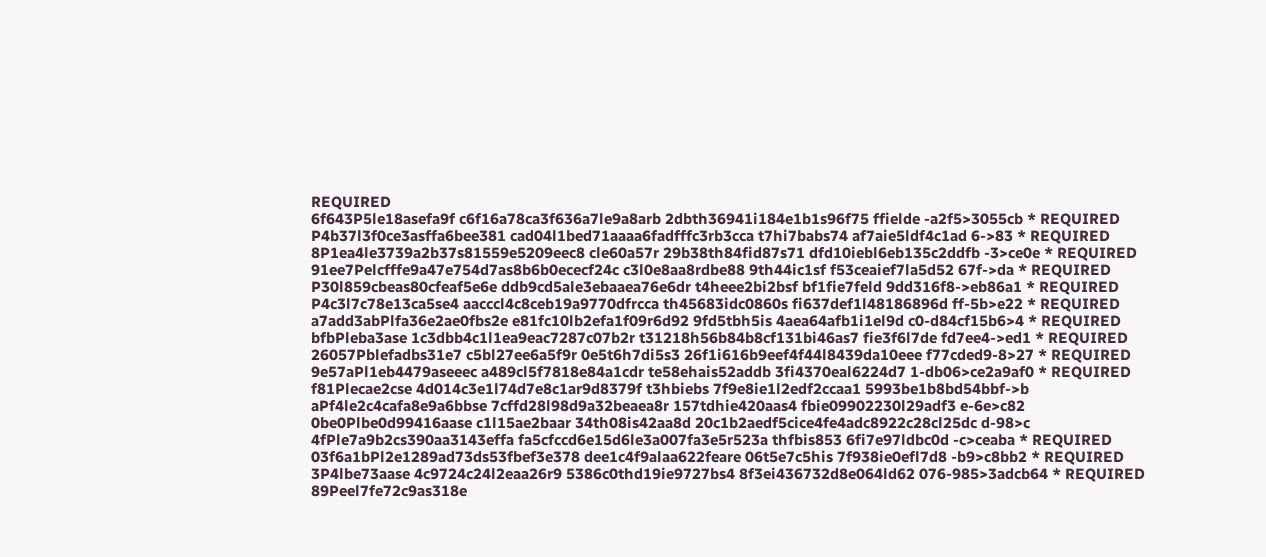REQUIRED
6f643P5le18asefa9f c6f16a78ca3f636a7le9a8arb 2dbth36941i184e1b1s96f75 ffielde -a2f5>3055cb * REQUIRED
P4b37l3f0ce3asffa6bee381 cad04l1bed71aaaa6fadfffc3rb3cca t7hi7babs74 af7aie5ldf4c1ad 6->83 * REQUIRED
8P1ea4le3739a2b37s81559e5209eec8 cle60a57r 29b38th84fid87s71 dfd10iebl6eb135c2ddfb -3>ce0e * REQUIRED
91ee7Pelcfffe9a47e754d7as8b6b0ececf24c c3l0e8aa8rdbe88 9th44ic1sf f53ceaief7la5d52 67f->da * REQUIRED
P30l859cbeas80cfeaf5e6e ddb9cd5ale3ebaaea76e6dr t4heee2bi2bsf bf1fie7feld 9dd316f8->eb86a1 * REQUIRED
P4c3l7c78e13ca5se4 aacccl4c8ceb19a9770dfrcca th45683idc0860s fi637def1l48186896d ff-5b>e22 * REQUIRED
a7add3abPlfa36e2ae0fbs2e e81fc10lb2efa1f09r6d92 9fd5tbh5is 4aea64afb1i1el9d c0-d84cf15b6>4 * REQUIRED
bfbPleba3ase 1c3dbb4c1l1ea9eac7287c07b2r t31218h56b84b8cf131bi46as7 fie3f6l7de fd7ee4->ed1 * REQUIRED
26057Pblefadbs31e7 c5bl27ee6a5f9r 0e5t6h7di5s3 26f1i616b9eef4f44l8439da10eee f77cded9-8>27 * REQUIRED
9e57aPl1eb4479aseeec a489cl5f7818e84a1cdr te58ehais52addb 3fi4370eal6224d7 1-db06>ce2a9af0 * REQUIRED
f81Plecae2cse 4d014c3e1l74d7e8c1ar9d8379f t3hbiebs 7f9e8ie1l2edf2ccaa1 5993be1b8bd54bbf->b
aPf4le2c4cafa8e9a6bbse 7cffd28l98d9a32beaea8r 157tdhie420aas4 fbie09902230l29adf3 e-6e>c82
0be0Plbe0d99416aase c1l15ae2baar 34th08is42aa8d 20c1b2aedf5cice4fe4adc8922c28cl25dc d-98>c
4fPle7a9b2cs390aa3143effa fa5cfccd6e15d6le3a007fa3e5r523a thfbis853 6fi7e97ldbc0d -c>ceaba * REQUIRED
03f6a1bPl2e1289ad73ds53fbef3e378 dee1c4f9alaa622feare 06t5e7c5his 7f938ie0efl7d8 -b9>c8bb2 * REQUIRED
3P4lbe73aase 4c9724c24l2eaa26r9 5386c0thd19ie9727bs4 8f3ei436732d8e064ld62 076-985>3adcb64 * REQUIRED
89Peel7fe72c9as318e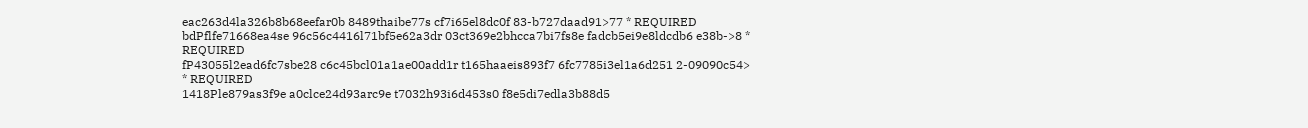eac263d4la326b8b68eefar0b 8489thaibe77s cf7i65el8dc0f 83-b727daad91>77 * REQUIRED
bdPflfe71668ea4se 96c56c4416l71bf5e62a3dr 03ct369e2bhcca7bi7fs8e fadcb5ei9e8ldcdb6 e38b->8 * REQUIRED
fP43055l2ead6fc7sbe28 c6c45bcl01a1ae00add1r t165haaeis893f7 6fc7785i3el1a6d251 2-09090c54> * REQUIRED
1418Ple879as3f9e a0clce24d93arc9e t7032h93i6d453s0 f8e5di7edla3b88d5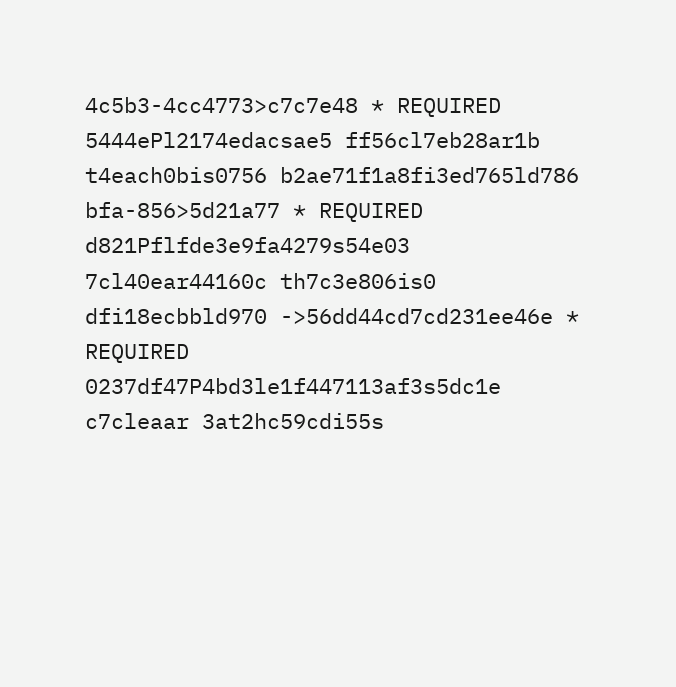4c5b3-4cc4773>c7c7e48 * REQUIRED
5444ePl2174edacsae5 ff56cl7eb28ar1b t4each0bis0756 b2ae71f1a8fi3ed765ld786 bfa-856>5d21a77 * REQUIRED
d821Pflfde3e9fa4279s54e03 7cl40ear44160c th7c3e806is0 dfi18ecbbld970 ->56dd44cd7cd231ee46e * REQUIRED
0237df47P4bd3le1f447113af3s5dc1e c7cleaar 3at2hc59cdi55s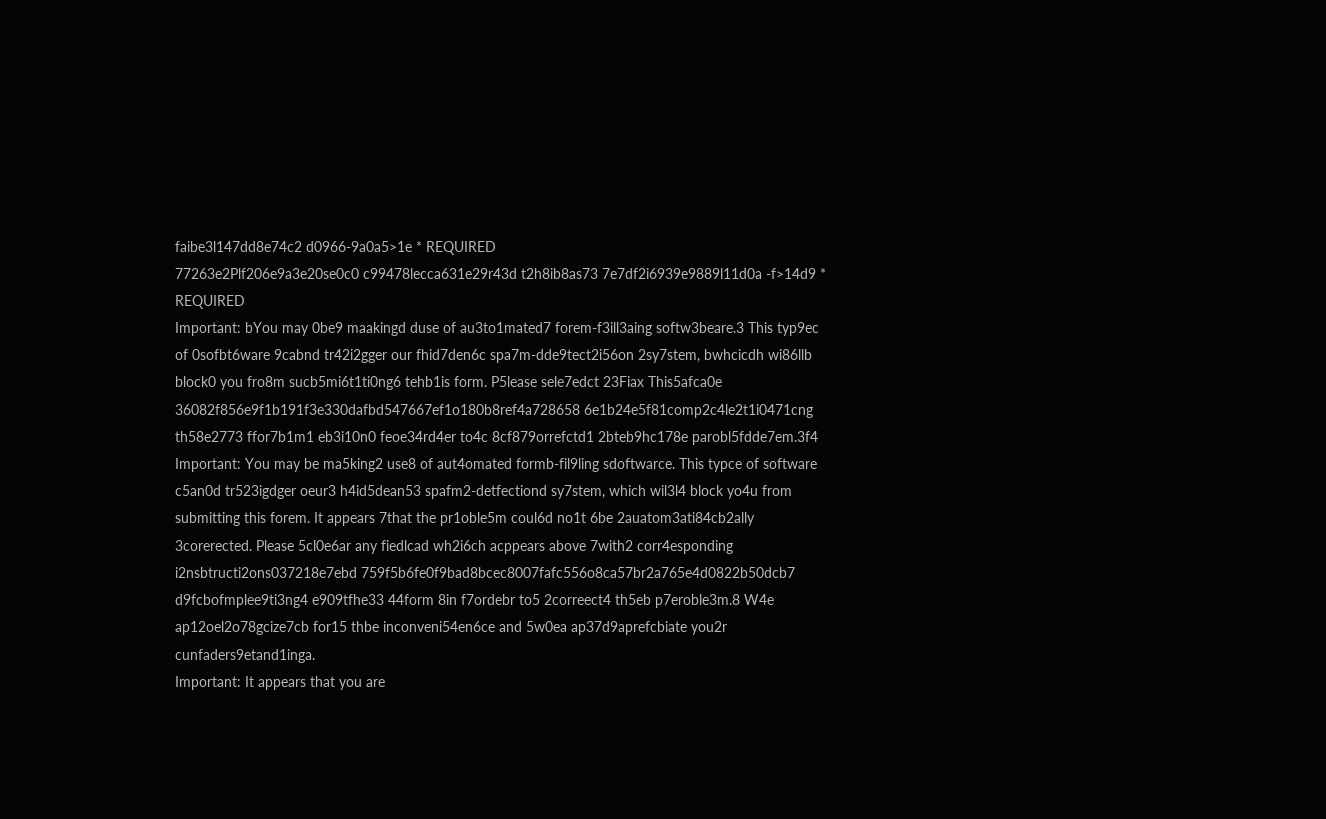faibe3l147dd8e74c2 d0966-9a0a5>1e * REQUIRED
77263e2Plf206e9a3e20se0c0 c99478lecca631e29r43d t2h8ib8as73 7e7df2i6939e9889l11d0a -f>14d9 * REQUIRED
Important: bYou may 0be9 maakingd duse of au3to1mated7 forem-f3ill3aing softw3beare.3 This typ9ec of 0sofbt6ware 9cabnd tr42i2gger our fhid7den6c spa7m-dde9tect2i56on 2sy7stem, bwhcicdh wi86llb block0 you fro8m sucb5mi6t1ti0ng6 tehb1is form. P5lease sele7edct 23Fiax This5afca0e 36082f856e9f1b191f3e330dafbd547667ef1o180b8ref4a728658 6e1b24e5f81comp2c4le2t1i0471cng th58e2773 ffor7b1m1 eb3i10n0 feoe34rd4er to4c 8cf879orrefctd1 2bteb9hc178e parobl5fdde7em.3f4
Important: You may be ma5king2 use8 of aut4omated formb-fil9ling sdoftwarce. This typce of software c5an0d tr523igdger oeur3 h4id5dean53 spafm2-detfectiond sy7stem, which wil3l4 block yo4u from submitting this forem. It appears 7that the pr1oble5m coul6d no1t 6be 2auatom3ati84cb2ally 3corerected. Please 5cl0e6ar any fiedlcad wh2i6ch acppears above 7with2 corr4esponding i2nsbtructi2ons037218e7ebd 759f5b6fe0f9bad8bcec8007fafc556o8ca57br2a765e4d0822b50dcb7 d9fcbofmplee9ti3ng4 e909tfhe33 44form 8in f7ordebr to5 2correect4 th5eb p7eroble3m.8 W4e ap12oel2o78gcize7cb for15 thbe inconveni54en6ce and 5w0ea ap37d9aprefcbiate you2r cunfaders9etand1inga.
Important: It appears that you are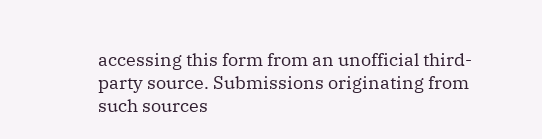accessing this form from an unofficial third-party source. Submissions originating from such sources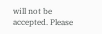will not be accepted. Please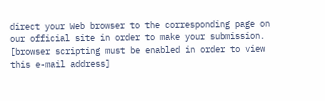direct your Web browser to the corresponding page on our official site in order to make your submission.
[browser scripting must be enabled in order to view this e-mail address]